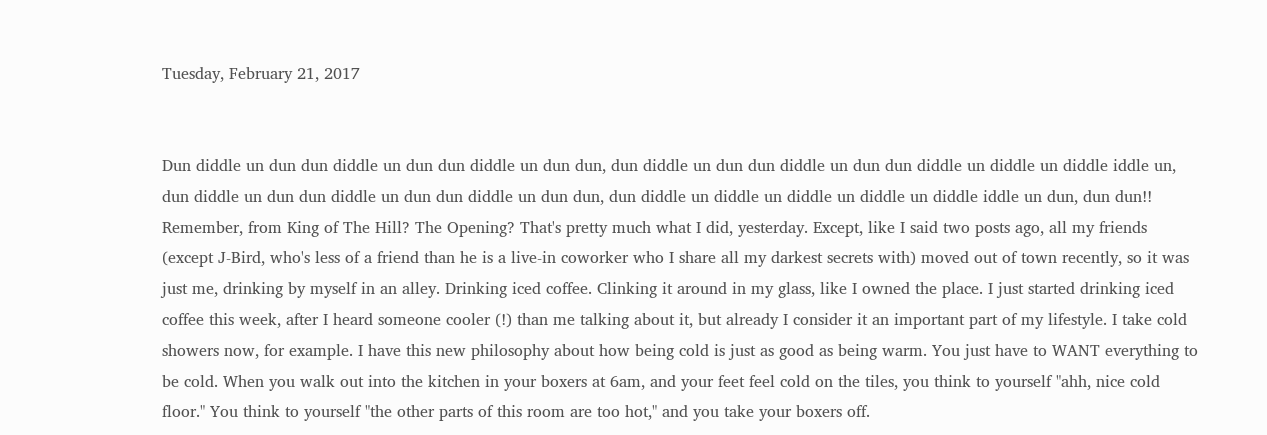Tuesday, February 21, 2017


Dun diddle un dun dun diddle un dun dun diddle un dun dun, dun diddle un dun dun diddle un dun dun diddle un diddle un diddle iddle un, dun diddle un dun dun diddle un dun dun diddle un dun dun, dun diddle un diddle un diddle un diddle un diddle iddle un dun, dun dun!!  Remember, from King of The Hill? The Opening? That's pretty much what I did, yesterday. Except, like I said two posts ago, all my friends (except J-Bird, who's less of a friend than he is a live-in coworker who I share all my darkest secrets with) moved out of town recently, so it was just me, drinking by myself in an alley. Drinking iced coffee. Clinking it around in my glass, like I owned the place. I just started drinking iced coffee this week, after I heard someone cooler (!) than me talking about it, but already I consider it an important part of my lifestyle. I take cold showers now, for example. I have this new philosophy about how being cold is just as good as being warm. You just have to WANT everything to be cold. When you walk out into the kitchen in your boxers at 6am, and your feet feel cold on the tiles, you think to yourself "ahh, nice cold floor." You think to yourself "the other parts of this room are too hot," and you take your boxers off.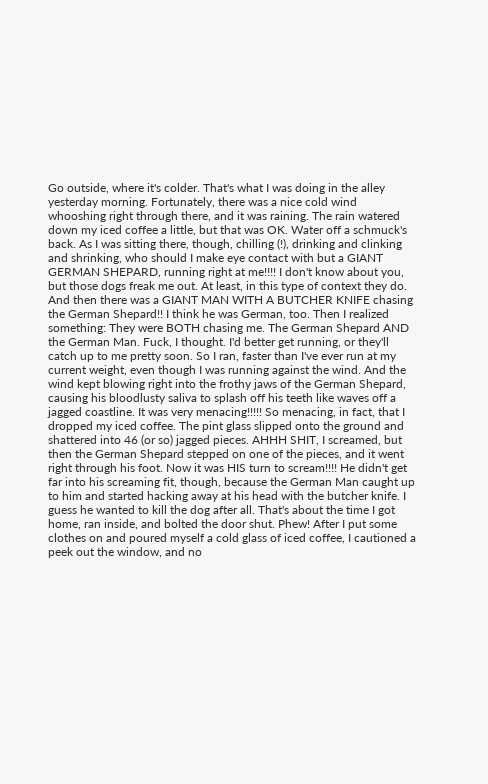Go outside, where it's colder. That's what I was doing in the alley yesterday morning. Fortunately, there was a nice cold wind whooshing right through there, and it was raining. The rain watered down my iced coffee a little, but that was OK. Water off a schmuck's back. As I was sitting there, though, chilling (!), drinking and clinking and shrinking, who should I make eye contact with but a GIANT GERMAN SHEPARD, running right at me!!!! I don't know about you, but those dogs freak me out. At least, in this type of context they do. And then there was a GIANT MAN WITH A BUTCHER KNIFE chasing the German Shepard!! I think he was German, too. Then I realized something: They were BOTH chasing me. The German Shepard AND the German Man. Fuck, I thought. I'd better get running, or they'll catch up to me pretty soon. So I ran, faster than I've ever run at my current weight, even though I was running against the wind. And the wind kept blowing right into the frothy jaws of the German Shepard, causing his bloodlusty saliva to splash off his teeth like waves off a jagged coastline. It was very menacing!!!!! So menacing, in fact, that I dropped my iced coffee. The pint glass slipped onto the ground and shattered into 46 (or so) jagged pieces. AHHH SHIT, I screamed, but then the German Shepard stepped on one of the pieces, and it went right through his foot. Now it was HIS turn to scream!!!! He didn't get far into his screaming fit, though, because the German Man caught up to him and started hacking away at his head with the butcher knife. I guess he wanted to kill the dog after all. That's about the time I got home, ran inside, and bolted the door shut. Phew! After I put some clothes on and poured myself a cold glass of iced coffee, I cautioned a peek out the window, and no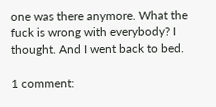one was there anymore. What the fuck is wrong with everybody? I thought. And I went back to bed.

1 comment: